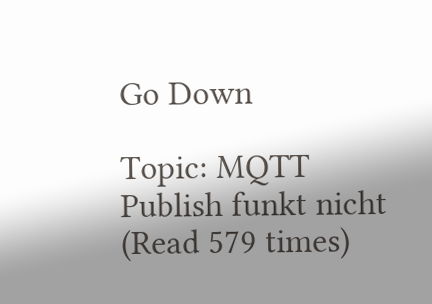Go Down

Topic: MQTT Publish funkt nicht (Read 579 times)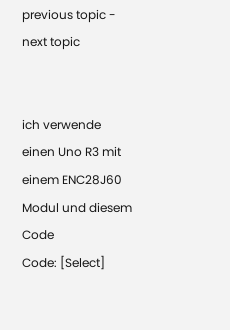previous topic - next topic


ich verwende einen Uno R3 mit einem ENC28J60 Modul und diesem Code
Code: [Select]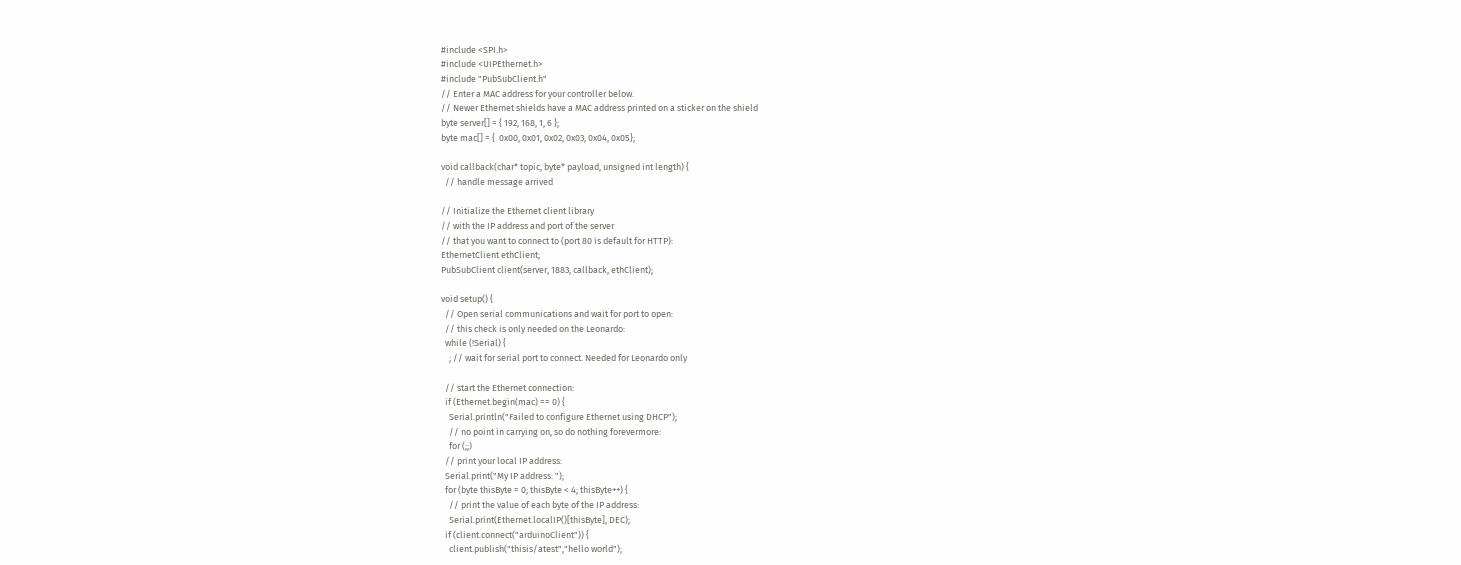#include <SPI.h>
#include <UIPEthernet.h>
#include "PubSubClient.h"
// Enter a MAC address for your controller below.
// Newer Ethernet shields have a MAC address printed on a sticker on the shield
byte server[] = { 192, 168, 1, 6 };
byte mac[] = {  0x00, 0x01, 0x02, 0x03, 0x04, 0x05};

void callback(char* topic, byte* payload, unsigned int length) {
  // handle message arrived

// Initialize the Ethernet client library
// with the IP address and port of the server
// that you want to connect to (port 80 is default for HTTP):
EthernetClient ethClient;
PubSubClient client(server, 1883, callback, ethClient);

void setup() {
  // Open serial communications and wait for port to open:
  // this check is only needed on the Leonardo:
  while (!Serial) {
    ; // wait for serial port to connect. Needed for Leonardo only

  // start the Ethernet connection:
  if (Ethernet.begin(mac) == 0) {
    Serial.println("Failed to configure Ethernet using DHCP");
    // no point in carrying on, so do nothing forevermore:
    for (;;)
  // print your local IP address:
  Serial.print("My IP address: ");
  for (byte thisByte = 0; thisByte < 4; thisByte++) {
    // print the value of each byte of the IP address:
    Serial.print(Ethernet.localIP()[thisByte], DEC);
  if (client.connect("arduinoClient")) {
    client.publish("thisis/atest","hello world");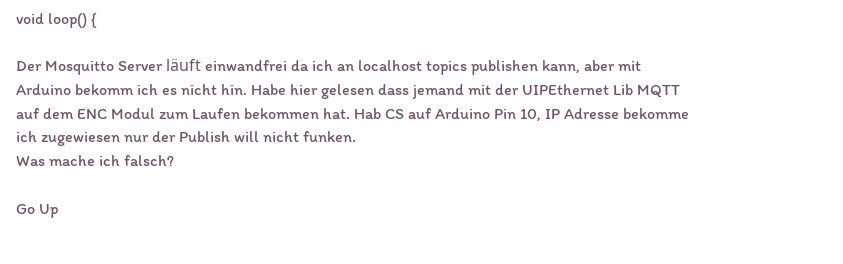void loop() {

Der Mosquitto Server läuft einwandfrei da ich an localhost topics publishen kann, aber mit Arduino bekomm ich es nicht hin. Habe hier gelesen dass jemand mit der UIPEthernet Lib MQTT auf dem ENC Modul zum Laufen bekommen hat. Hab CS auf Arduino Pin 10, IP Adresse bekomme ich zugewiesen nur der Publish will nicht funken.
Was mache ich falsch?

Go Up